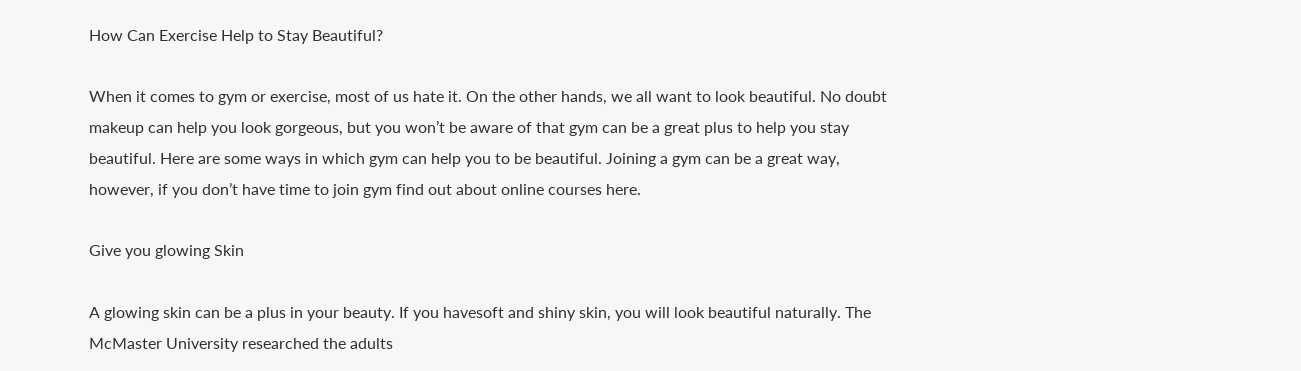How Can Exercise Help to Stay Beautiful?

When it comes to gym or exercise, most of us hate it. On the other hands, we all want to look beautiful. No doubt makeup can help you look gorgeous, but you won’t be aware of that gym can be a great plus to help you stay beautiful. Here are some ways in which gym can help you to be beautiful. Joining a gym can be a great way, however, if you don’t have time to join gym find out about online courses here.

Give you glowing Skin

A glowing skin can be a plus in your beauty. If you havesoft and shiny skin, you will look beautiful naturally. The McMaster University researched the adults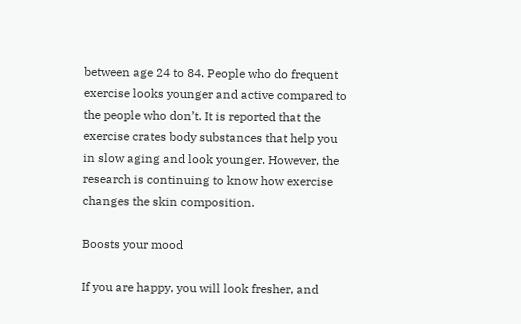between age 24 to 84. People who do frequent exercise looks younger and active compared to the people who don’t. It is reported that the exercise crates body substances that help you in slow aging and look younger. However, the research is continuing to know how exercise changes the skin composition.

Boosts your mood

If you are happy, you will look fresher, and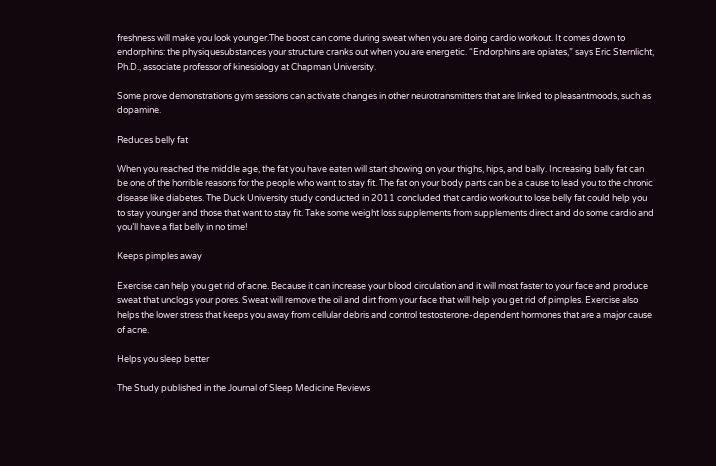freshness will make you look younger.The boost can come during sweat when you are doing cardio workout. It comes down to endorphins: the physiquesubstances your structure cranks out when you are energetic. “Endorphins are opiates,” says Eric Sternlicht, Ph.D., associate professor of kinesiology at Chapman University.

Some prove demonstrations gym sessions can activate changes in other neurotransmitters that are linked to pleasantmoods, such as dopamine.

Reduces belly fat

When you reached the middle age, the fat you have eaten will start showing on your thighs, hips, and bally. Increasing bally fat can be one of the horrible reasons for the people who want to stay fit. The fat on your body parts can be a cause to lead you to the chronic disease like diabetes. The Duck University study conducted in 2011 concluded that cardio workout to lose belly fat could help you to stay younger and those that want to stay fit. Take some weight loss supplements from supplements direct and do some cardio and you’ll have a flat belly in no time!

Keeps pimples away

Exercise can help you get rid of acne. Because it can increase your blood circulation and it will most faster to your face and produce sweat that unclogs your pores. Sweat will remove the oil and dirt from your face that will help you get rid of pimples. Exercise also helps the lower stress that keeps you away from cellular debris and control testosterone-dependent hormones that are a major cause of acne.

Helps you sleep better

The Study published in the Journal of Sleep Medicine Reviews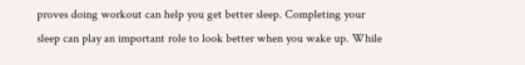proves doing workout can help you get better sleep. Completing your sleep can play an important role to look better when you wake up. While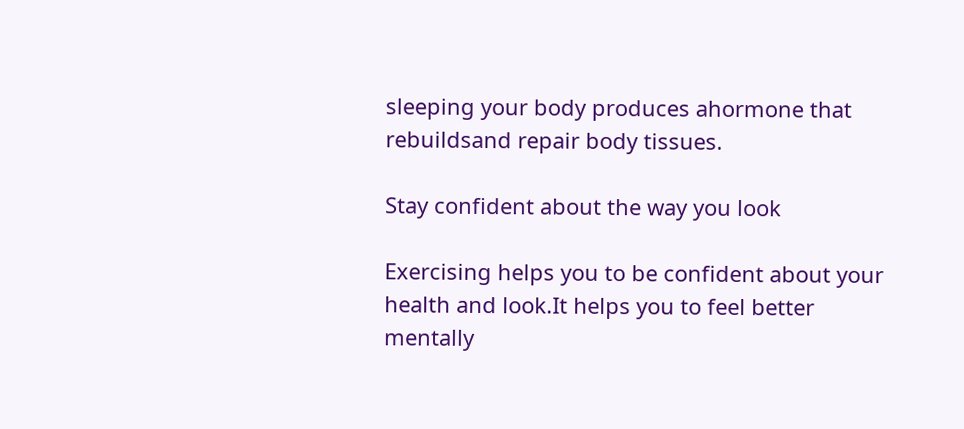sleeping your body produces ahormone that rebuildsand repair body tissues.

Stay confident about the way you look

Exercising helps you to be confident about your health and look.It helps you to feel better mentally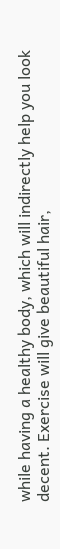while having a healthy body, which will indirectly help you look decent. Exercise will give beautiful hair,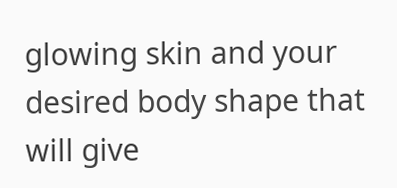glowing skin and your desired body shape that will give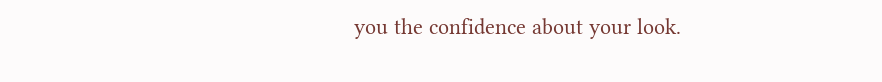you the confidence about your look.